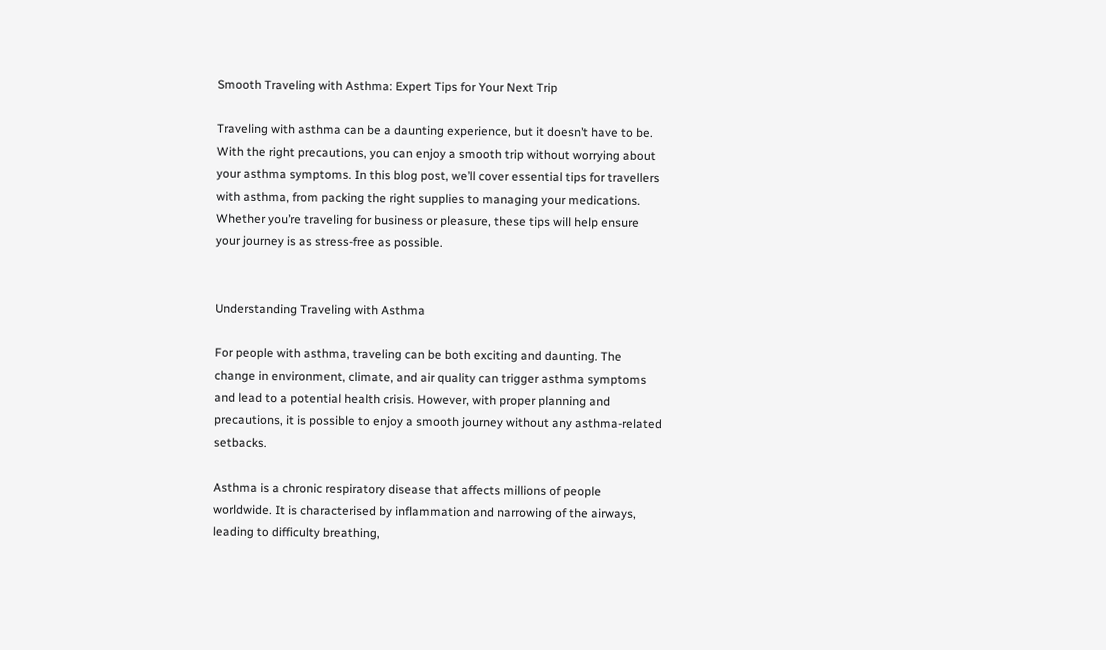Smooth Traveling with Asthma: Expert Tips for Your Next Trip

Traveling with asthma can be a daunting experience, but it doesn’t have to be. With the right precautions, you can enjoy a smooth trip without worrying about your asthma symptoms. In this blog post, we’ll cover essential tips for travellers with asthma, from packing the right supplies to managing your medications. Whether you’re traveling for business or pleasure, these tips will help ensure your journey is as stress-free as possible.


Understanding Traveling with Asthma

For people with asthma, traveling can be both exciting and daunting. The change in environment, climate, and air quality can trigger asthma symptoms and lead to a potential health crisis. However, with proper planning and precautions, it is possible to enjoy a smooth journey without any asthma-related setbacks.

Asthma is a chronic respiratory disease that affects millions of people worldwide. It is characterised by inflammation and narrowing of the airways, leading to difficulty breathing,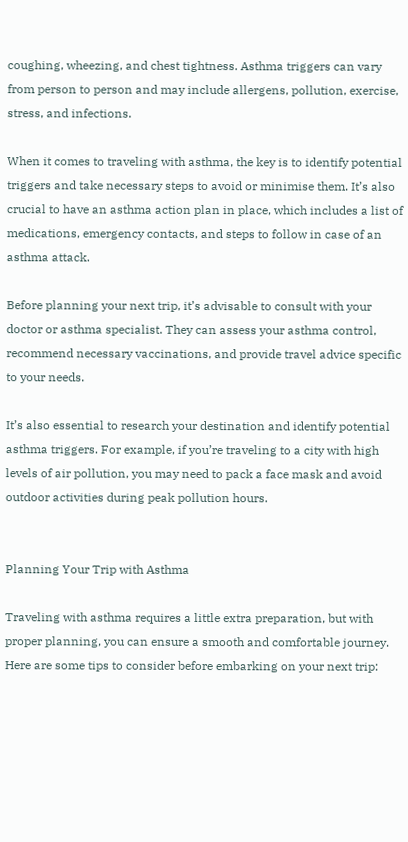coughing, wheezing, and chest tightness. Asthma triggers can vary from person to person and may include allergens, pollution, exercise, stress, and infections.

When it comes to traveling with asthma, the key is to identify potential triggers and take necessary steps to avoid or minimise them. It’s also crucial to have an asthma action plan in place, which includes a list of medications, emergency contacts, and steps to follow in case of an asthma attack.

Before planning your next trip, it’s advisable to consult with your doctor or asthma specialist. They can assess your asthma control, recommend necessary vaccinations, and provide travel advice specific to your needs.

It’s also essential to research your destination and identify potential asthma triggers. For example, if you’re traveling to a city with high levels of air pollution, you may need to pack a face mask and avoid outdoor activities during peak pollution hours.


Planning Your Trip with Asthma

Traveling with asthma requires a little extra preparation, but with proper planning, you can ensure a smooth and comfortable journey. Here are some tips to consider before embarking on your next trip: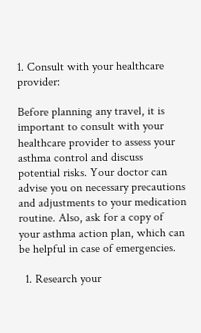1. Consult with your healthcare provider:

Before planning any travel, it is important to consult with your healthcare provider to assess your asthma control and discuss potential risks. Your doctor can advise you on necessary precautions and adjustments to your medication routine. Also, ask for a copy of your asthma action plan, which can be helpful in case of emergencies.

  1. Research your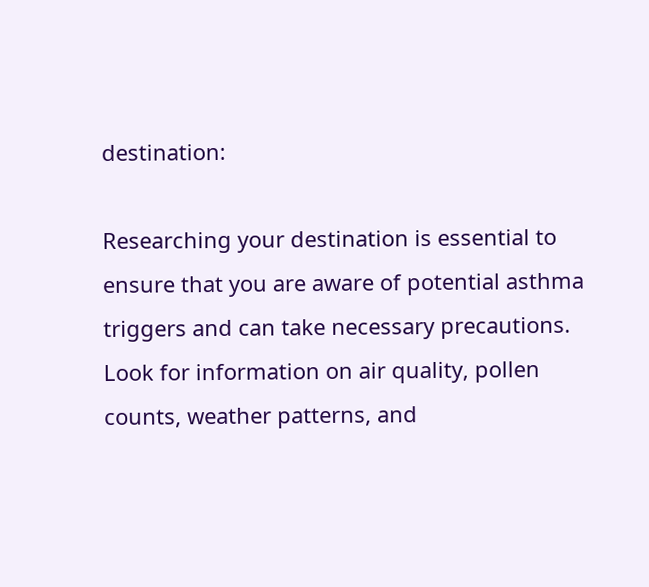destination:

Researching your destination is essential to ensure that you are aware of potential asthma triggers and can take necessary precautions. Look for information on air quality, pollen counts, weather patterns, and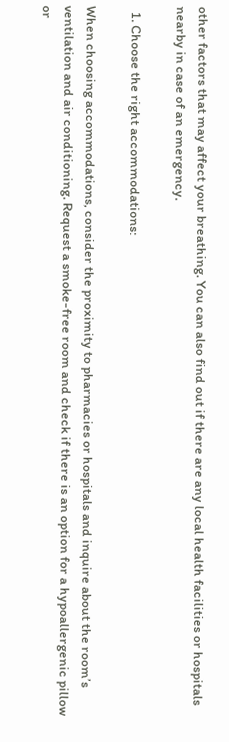other factors that may affect your breathing. You can also find out if there are any local health facilities or hospitals nearby in case of an emergency.

  1. Choose the right accommodations:

When choosing accommodations, consider the proximity to pharmacies or hospitals and inquire about the room’s ventilation and air conditioning. Request a smoke-free room and check if there is an option for a hypoallergenic pillow or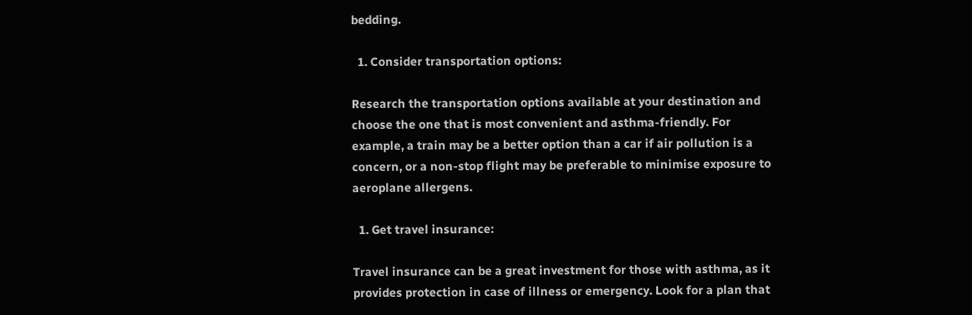bedding.

  1. Consider transportation options:

Research the transportation options available at your destination and choose the one that is most convenient and asthma-friendly. For example, a train may be a better option than a car if air pollution is a concern, or a non-stop flight may be preferable to minimise exposure to aeroplane allergens.

  1. Get travel insurance:

Travel insurance can be a great investment for those with asthma, as it provides protection in case of illness or emergency. Look for a plan that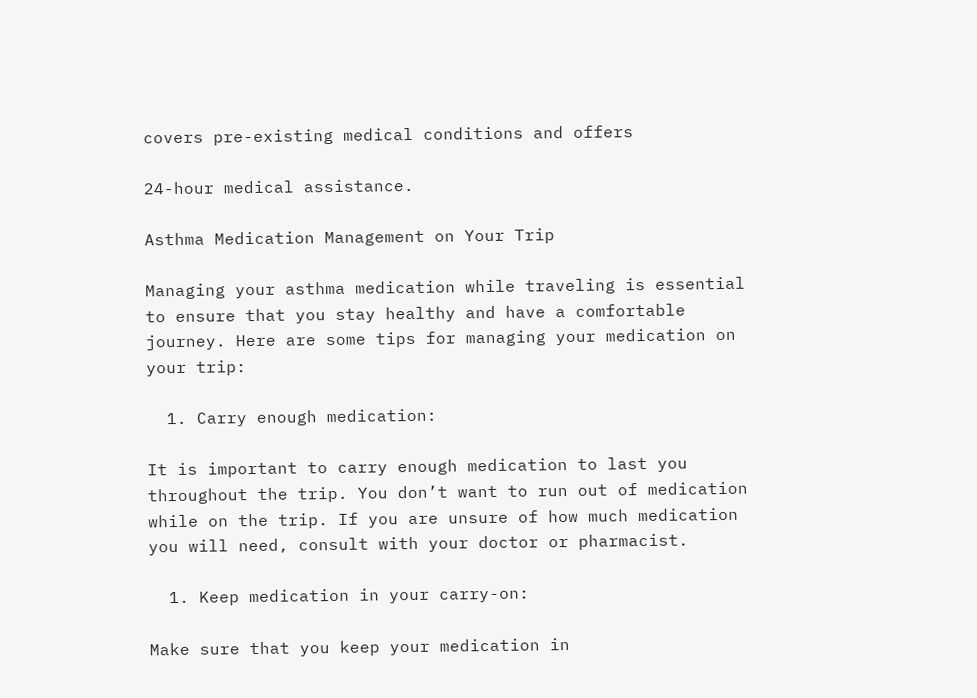covers pre-existing medical conditions and offers

24-hour medical assistance.

Asthma Medication Management on Your Trip

Managing your asthma medication while traveling is essential to ensure that you stay healthy and have a comfortable journey. Here are some tips for managing your medication on your trip:

  1. Carry enough medication:

It is important to carry enough medication to last you throughout the trip. You don’t want to run out of medication while on the trip. If you are unsure of how much medication you will need, consult with your doctor or pharmacist.

  1. Keep medication in your carry-on:

Make sure that you keep your medication in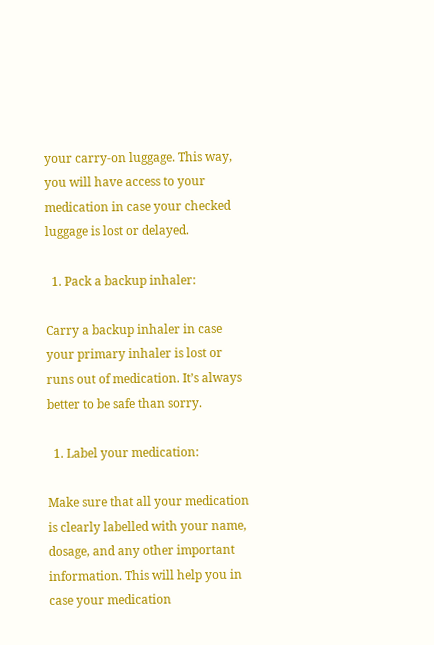your carry-on luggage. This way, you will have access to your medication in case your checked luggage is lost or delayed.

  1. Pack a backup inhaler:

Carry a backup inhaler in case your primary inhaler is lost or runs out of medication. It’s always better to be safe than sorry.

  1. Label your medication:

Make sure that all your medication is clearly labelled with your name, dosage, and any other important information. This will help you in case your medication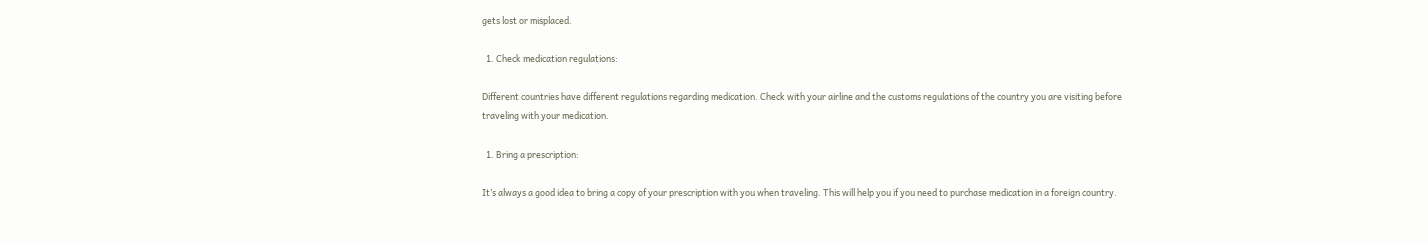gets lost or misplaced.

  1. Check medication regulations:

Different countries have different regulations regarding medication. Check with your airline and the customs regulations of the country you are visiting before traveling with your medication.

  1. Bring a prescription:

It’s always a good idea to bring a copy of your prescription with you when traveling. This will help you if you need to purchase medication in a foreign country.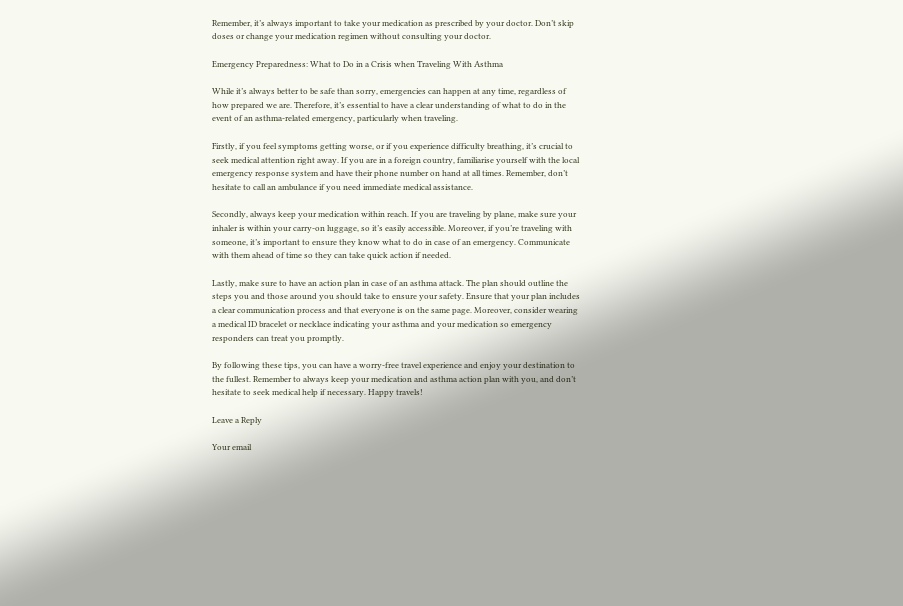Remember, it’s always important to take your medication as prescribed by your doctor. Don’t skip doses or change your medication regimen without consulting your doctor.

Emergency Preparedness: What to Do in a Crisis when Traveling With Asthma

While it’s always better to be safe than sorry, emergencies can happen at any time, regardless of how prepared we are. Therefore, it’s essential to have a clear understanding of what to do in the event of an asthma-related emergency, particularly when traveling.

Firstly, if you feel symptoms getting worse, or if you experience difficulty breathing, it’s crucial to seek medical attention right away. If you are in a foreign country, familiarise yourself with the local emergency response system and have their phone number on hand at all times. Remember, don’t hesitate to call an ambulance if you need immediate medical assistance.

Secondly, always keep your medication within reach. If you are traveling by plane, make sure your inhaler is within your carry-on luggage, so it’s easily accessible. Moreover, if you’re traveling with someone, it’s important to ensure they know what to do in case of an emergency. Communicate with them ahead of time so they can take quick action if needed.

Lastly, make sure to have an action plan in case of an asthma attack. The plan should outline the steps you and those around you should take to ensure your safety. Ensure that your plan includes a clear communication process and that everyone is on the same page. Moreover, consider wearing a medical ID bracelet or necklace indicating your asthma and your medication so emergency responders can treat you promptly.

By following these tips, you can have a worry-free travel experience and enjoy your destination to the fullest. Remember to always keep your medication and asthma action plan with you, and don’t hesitate to seek medical help if necessary. Happy travels!

Leave a Reply

Your email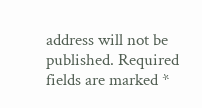address will not be published. Required fields are marked *